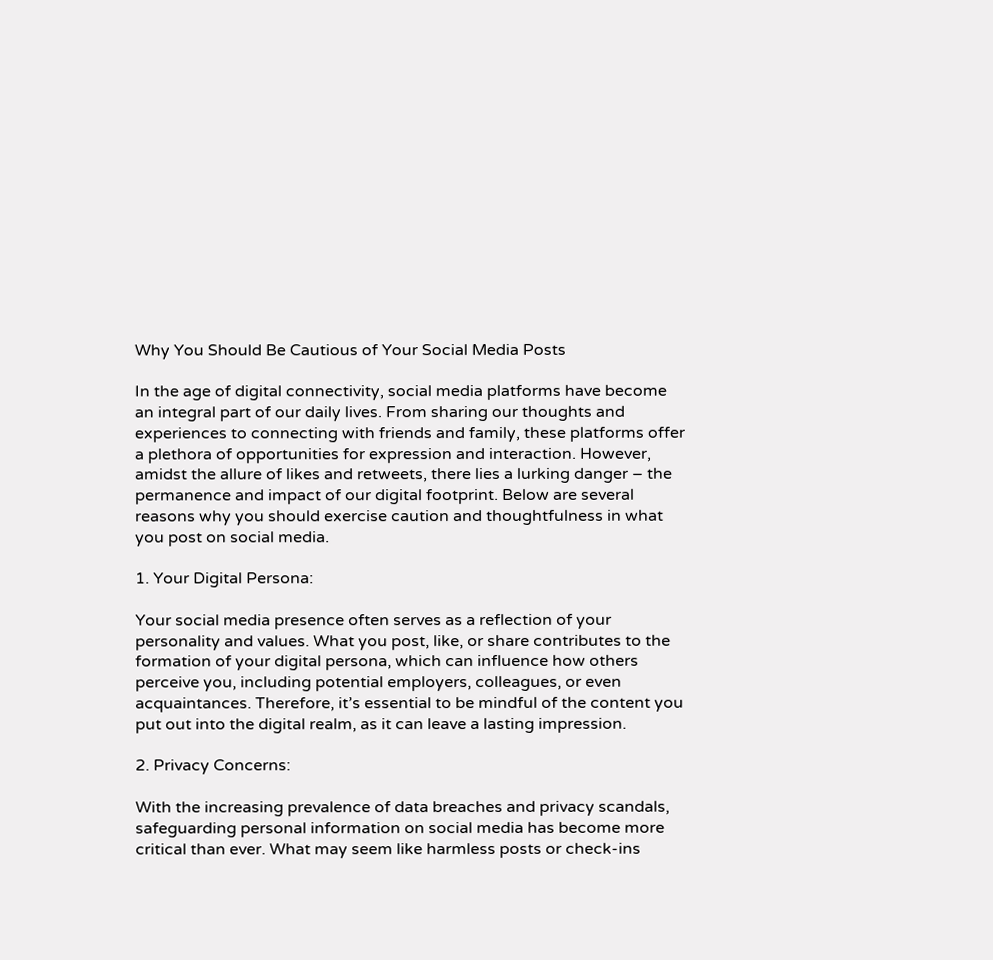Why You Should Be Cautious of Your Social Media Posts

In the age of digital connectivity, social media platforms have become an integral part of our daily lives. From sharing our thoughts and experiences to connecting with friends and family, these platforms offer a plethora of opportunities for expression and interaction. However, amidst the allure of likes and retweets, there lies a lurking danger – the permanence and impact of our digital footprint. Below are several reasons why you should exercise caution and thoughtfulness in what you post on social media.

1. Your Digital Persona:

Your social media presence often serves as a reflection of your personality and values. What you post, like, or share contributes to the formation of your digital persona, which can influence how others perceive you, including potential employers, colleagues, or even acquaintances. Therefore, it’s essential to be mindful of the content you put out into the digital realm, as it can leave a lasting impression.

2. Privacy Concerns:

With the increasing prevalence of data breaches and privacy scandals, safeguarding personal information on social media has become more critical than ever. What may seem like harmless posts or check-ins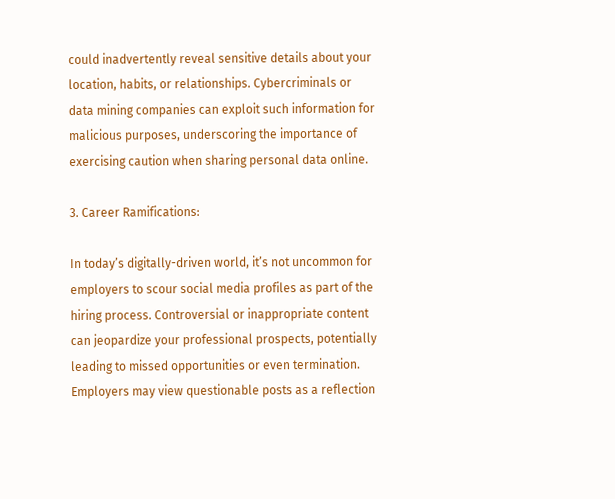could inadvertently reveal sensitive details about your location, habits, or relationships. Cybercriminals or data mining companies can exploit such information for malicious purposes, underscoring the importance of exercising caution when sharing personal data online.

3. Career Ramifications:

In today’s digitally-driven world, it’s not uncommon for employers to scour social media profiles as part of the hiring process. Controversial or inappropriate content can jeopardize your professional prospects, potentially leading to missed opportunities or even termination. Employers may view questionable posts as a reflection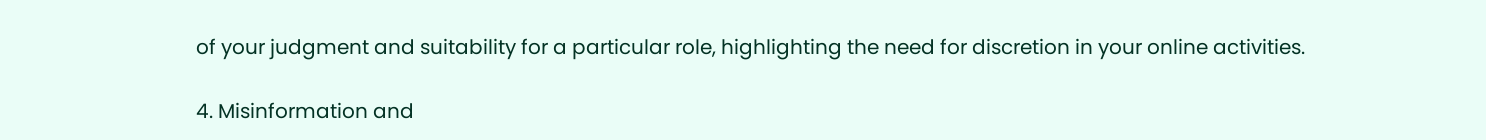of your judgment and suitability for a particular role, highlighting the need for discretion in your online activities.

4. Misinformation and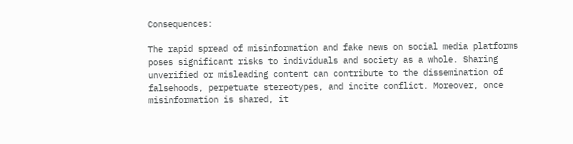Consequences:

The rapid spread of misinformation and fake news on social media platforms poses significant risks to individuals and society as a whole. Sharing unverified or misleading content can contribute to the dissemination of falsehoods, perpetuate stereotypes, and incite conflict. Moreover, once misinformation is shared, it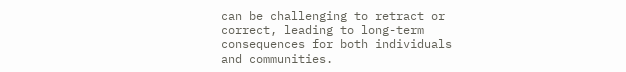can be challenging to retract or correct, leading to long-term consequences for both individuals and communities.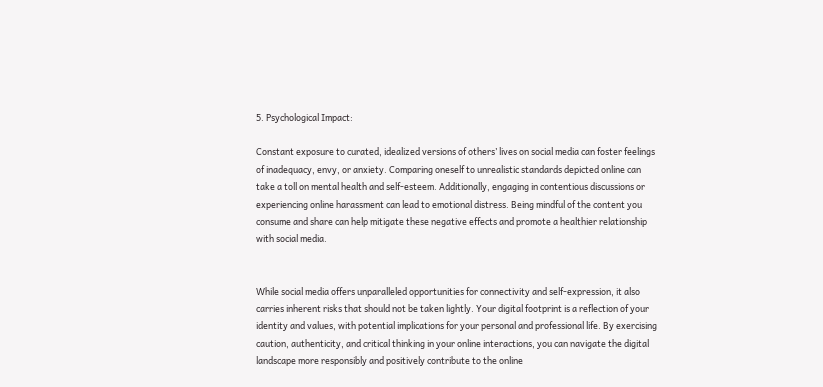5. Psychological Impact:

Constant exposure to curated, idealized versions of others’ lives on social media can foster feelings of inadequacy, envy, or anxiety. Comparing oneself to unrealistic standards depicted online can take a toll on mental health and self-esteem. Additionally, engaging in contentious discussions or experiencing online harassment can lead to emotional distress. Being mindful of the content you consume and share can help mitigate these negative effects and promote a healthier relationship with social media.


While social media offers unparalleled opportunities for connectivity and self-expression, it also carries inherent risks that should not be taken lightly. Your digital footprint is a reflection of your identity and values, with potential implications for your personal and professional life. By exercising caution, authenticity, and critical thinking in your online interactions, you can navigate the digital landscape more responsibly and positively contribute to the online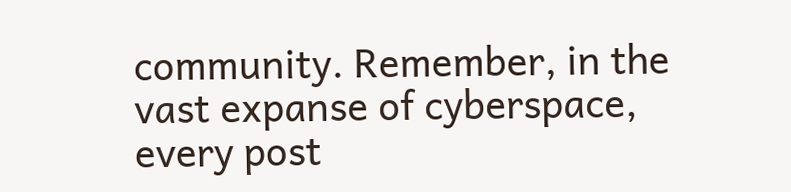community. Remember, in the vast expanse of cyberspace, every post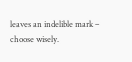leaves an indelible mark – choose wisely.